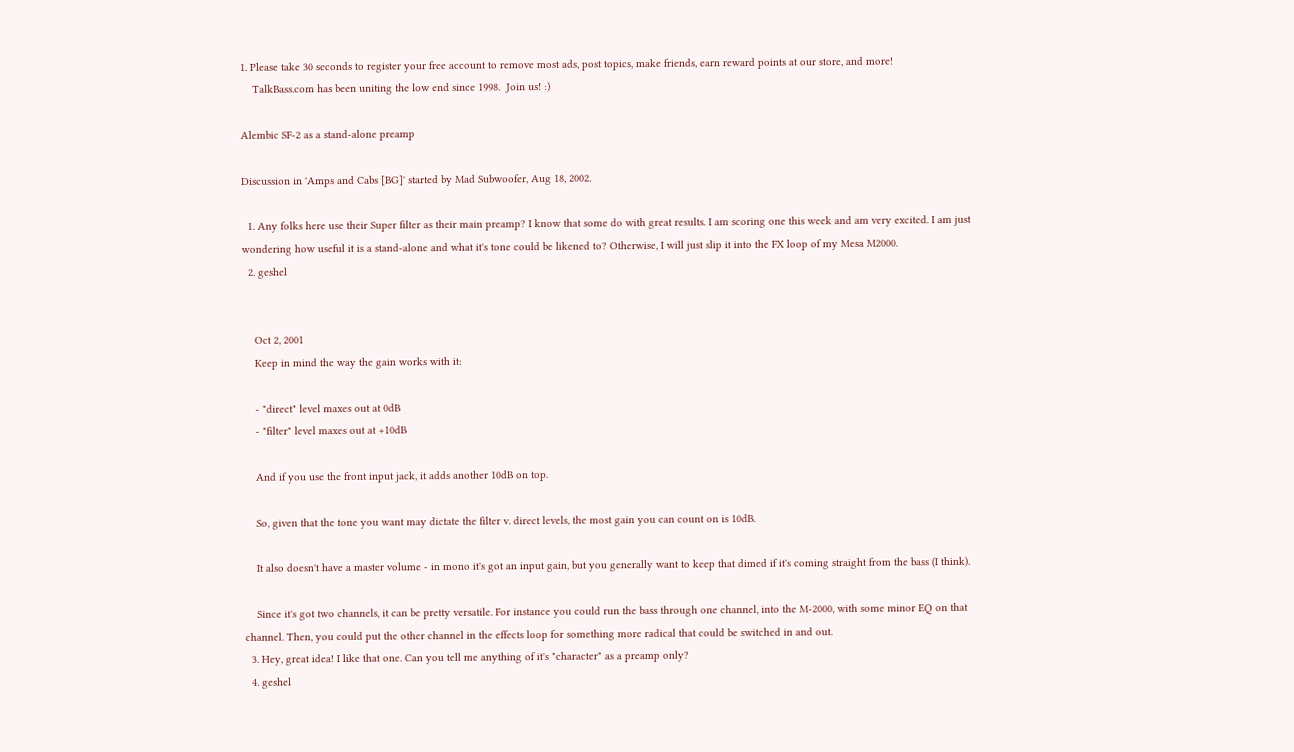1. Please take 30 seconds to register your free account to remove most ads, post topics, make friends, earn reward points at our store, and more!
    TalkBass.com has been uniting the low end since 1998.  Join us! :)

Alembic SF-2 as a stand-alone preamp

Discussion in 'Amps and Cabs [BG]' started by Mad Subwoofer, Aug 18, 2002.

  1. Any folks here use their Super filter as their main preamp? I know that some do with great results. I am scoring one this week and am very excited. I am just wondering how useful it is a stand-alone and what it's tone could be likened to? Otherwise, I will just slip it into the FX loop of my Mesa M2000.
  2. geshel


    Oct 2, 2001
    Keep in mind the way the gain works with it:

    - "direct" level maxes out at 0dB
    - "filter" level maxes out at +10dB

    And if you use the front input jack, it adds another 10dB on top.

    So, given that the tone you want may dictate the filter v. direct levels, the most gain you can count on is 10dB.

    It also doesn't have a master volume - in mono it's got an input gain, but you generally want to keep that dimed if it's coming straight from the bass (I think).

    Since it's got two channels, it can be pretty versatile. For instance you could run the bass through one channel, into the M-2000, with some minor EQ on that channel. Then, you could put the other channel in the effects loop for something more radical that could be switched in and out.
  3. Hey, great idea! I like that one. Can you tell me anything of it's "character" as a preamp only?
  4. geshel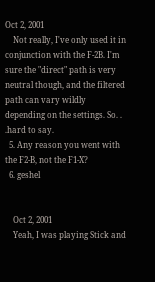Oct 2, 2001
    Not really, I've only used it in conjunction with the F-2B. I'm sure the "direct" path is very neutral though, and the filtered path can vary wildly depending on the settings. So. . .hard to say.
  5. Any reason you went with the F2-B, not the F1-X?
  6. geshel


    Oct 2, 2001
    Yeah, I was playing Stick and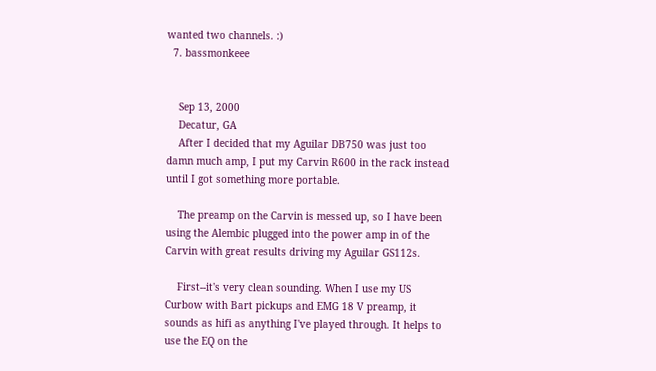wanted two channels. :)
  7. bassmonkeee


    Sep 13, 2000
    Decatur, GA
    After I decided that my Aguilar DB750 was just too damn much amp, I put my Carvin R600 in the rack instead until I got something more portable.

    The preamp on the Carvin is messed up, so I have been using the Alembic plugged into the power amp in of the Carvin with great results driving my Aguilar GS112s.

    First--it's very clean sounding. When I use my US Curbow with Bart pickups and EMG 18 V preamp, it sounds as hifi as anything I've played through. It helps to use the EQ on the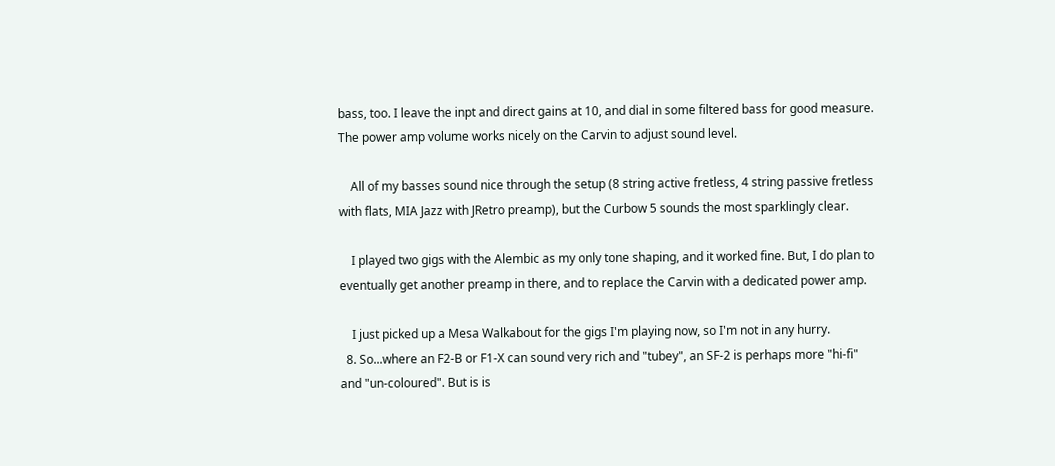bass, too. I leave the inpt and direct gains at 10, and dial in some filtered bass for good measure. The power amp volume works nicely on the Carvin to adjust sound level.

    All of my basses sound nice through the setup (8 string active fretless, 4 string passive fretless with flats, MIA Jazz with JRetro preamp), but the Curbow 5 sounds the most sparklingly clear.

    I played two gigs with the Alembic as my only tone shaping, and it worked fine. But, I do plan to eventually get another preamp in there, and to replace the Carvin with a dedicated power amp.

    I just picked up a Mesa Walkabout for the gigs I'm playing now, so I'm not in any hurry.
  8. So...where an F2-B or F1-X can sound very rich and "tubey", an SF-2 is perhaps more "hi-fi" and "un-coloured". But is is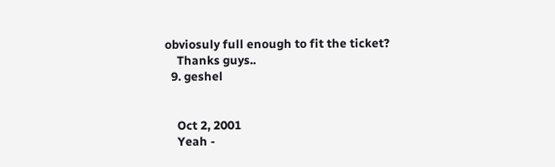obviosuly full enough to fit the ticket?
    Thanks guys..
  9. geshel


    Oct 2, 2001
    Yeah -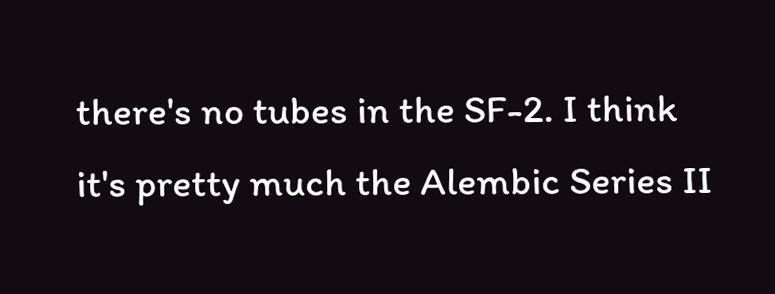there's no tubes in the SF-2. I think it's pretty much the Alembic Series II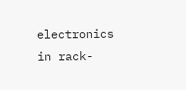electronics in rack-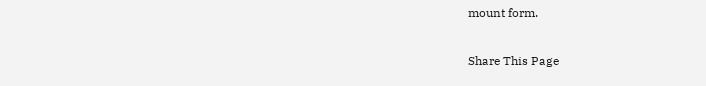mount form.

Share This Page